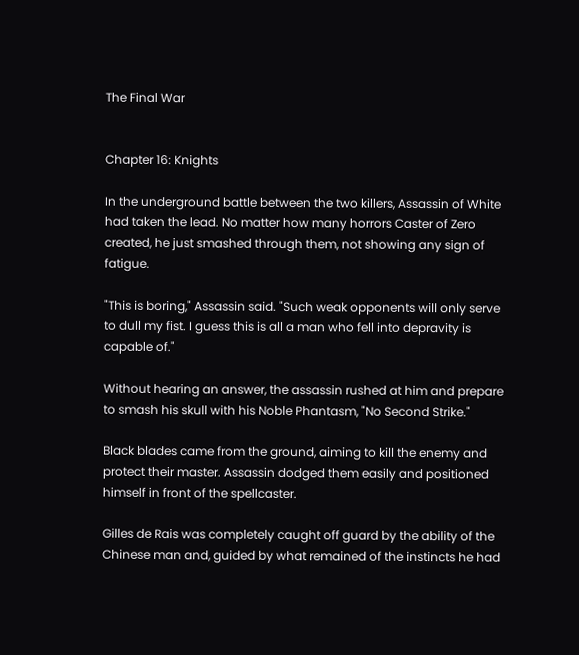The Final War


Chapter 16: Knights

In the underground battle between the two killers, Assassin of White had taken the lead. No matter how many horrors Caster of Zero created, he just smashed through them, not showing any sign of fatigue.

"This is boring," Assassin said. "Such weak opponents will only serve to dull my fist. I guess this is all a man who fell into depravity is capable of."

Without hearing an answer, the assassin rushed at him and prepare to smash his skull with his Noble Phantasm, "No Second Strike."

Black blades came from the ground, aiming to kill the enemy and protect their master. Assassin dodged them easily and positioned himself in front of the spellcaster.

Gilles de Rais was completely caught off guard by the ability of the Chinese man and, guided by what remained of the instincts he had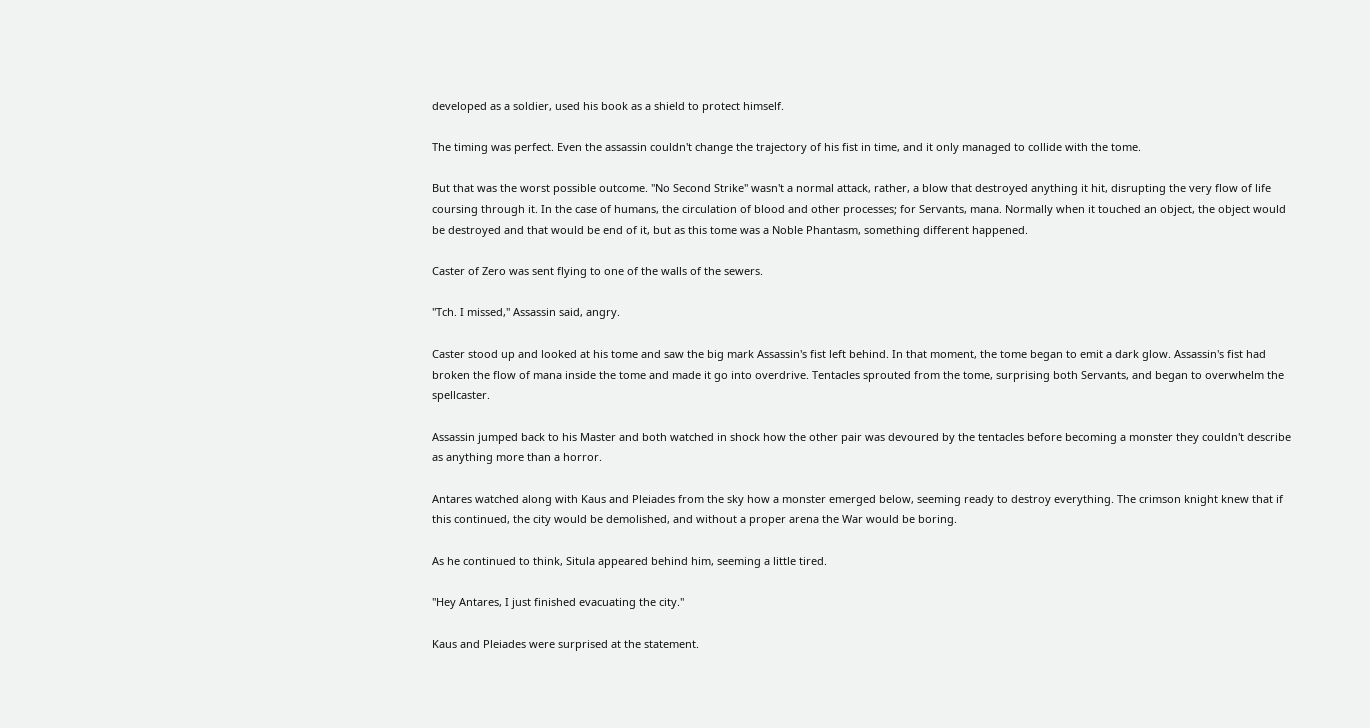developed as a soldier, used his book as a shield to protect himself.

The timing was perfect. Even the assassin couldn't change the trajectory of his fist in time, and it only managed to collide with the tome.

But that was the worst possible outcome. "No Second Strike" wasn't a normal attack, rather, a blow that destroyed anything it hit, disrupting the very flow of life coursing through it. In the case of humans, the circulation of blood and other processes; for Servants, mana. Normally when it touched an object, the object would be destroyed and that would be end of it, but as this tome was a Noble Phantasm, something different happened.

Caster of Zero was sent flying to one of the walls of the sewers.

"Tch. I missed," Assassin said, angry.

Caster stood up and looked at his tome and saw the big mark Assassin's fist left behind. In that moment, the tome began to emit a dark glow. Assassin's fist had broken the flow of mana inside the tome and made it go into overdrive. Tentacles sprouted from the tome, surprising both Servants, and began to overwhelm the spellcaster.

Assassin jumped back to his Master and both watched in shock how the other pair was devoured by the tentacles before becoming a monster they couldn't describe as anything more than a horror.

Antares watched along with Kaus and Pleiades from the sky how a monster emerged below, seeming ready to destroy everything. The crimson knight knew that if this continued, the city would be demolished, and without a proper arena the War would be boring.

As he continued to think, Situla appeared behind him, seeming a little tired.

"Hey Antares, I just finished evacuating the city."

Kaus and Pleiades were surprised at the statement.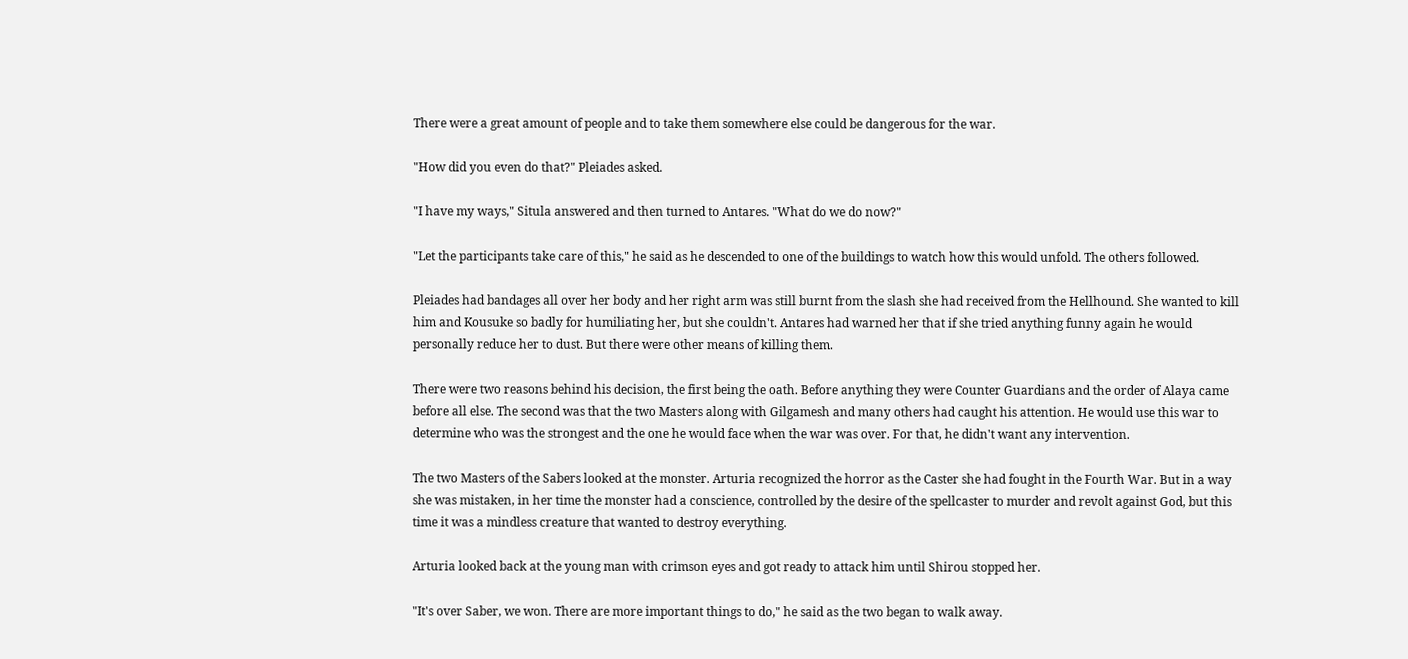There were a great amount of people and to take them somewhere else could be dangerous for the war.

"How did you even do that?" Pleiades asked.

"I have my ways," Situla answered and then turned to Antares. "What do we do now?"

"Let the participants take care of this," he said as he descended to one of the buildings to watch how this would unfold. The others followed.

Pleiades had bandages all over her body and her right arm was still burnt from the slash she had received from the Hellhound. She wanted to kill him and Kousuke so badly for humiliating her, but she couldn't. Antares had warned her that if she tried anything funny again he would personally reduce her to dust. But there were other means of killing them.

There were two reasons behind his decision, the first being the oath. Before anything they were Counter Guardians and the order of Alaya came before all else. The second was that the two Masters along with Gilgamesh and many others had caught his attention. He would use this war to determine who was the strongest and the one he would face when the war was over. For that, he didn't want any intervention.

The two Masters of the Sabers looked at the monster. Arturia recognized the horror as the Caster she had fought in the Fourth War. But in a way she was mistaken, in her time the monster had a conscience, controlled by the desire of the spellcaster to murder and revolt against God, but this time it was a mindless creature that wanted to destroy everything.

Arturia looked back at the young man with crimson eyes and got ready to attack him until Shirou stopped her.

"It's over Saber, we won. There are more important things to do," he said as the two began to walk away.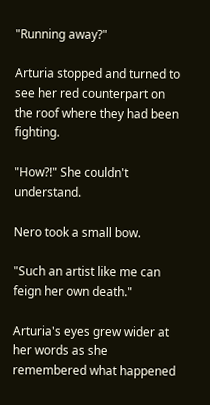"Running away?"

Arturia stopped and turned to see her red counterpart on the roof where they had been fighting.

"How?!" She couldn't understand.

Nero took a small bow.

"Such an artist like me can feign her own death."

Arturia's eyes grew wider at her words as she remembered what happened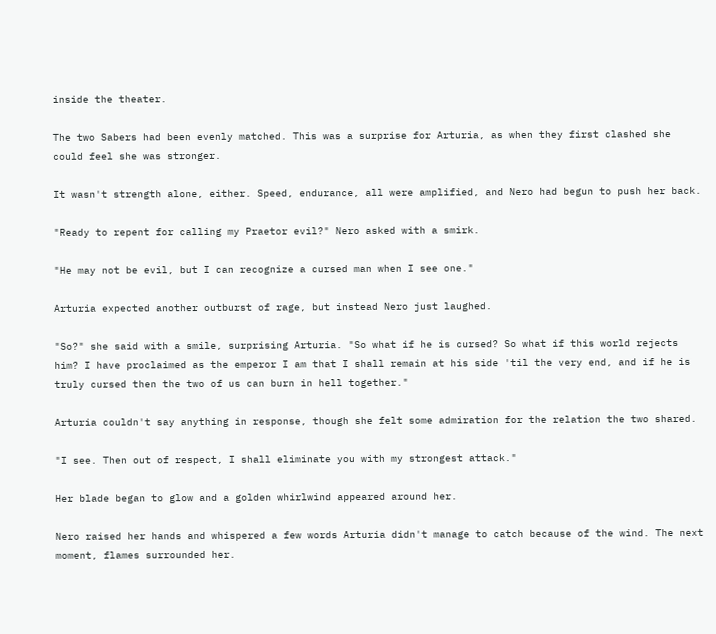inside the theater.

The two Sabers had been evenly matched. This was a surprise for Arturia, as when they first clashed she could feel she was stronger.

It wasn't strength alone, either. Speed, endurance, all were amplified, and Nero had begun to push her back.

"Ready to repent for calling my Praetor evil?" Nero asked with a smirk.

"He may not be evil, but I can recognize a cursed man when I see one."

Arturia expected another outburst of rage, but instead Nero just laughed.

"So?" she said with a smile, surprising Arturia. "So what if he is cursed? So what if this world rejects him? I have proclaimed as the emperor I am that I shall remain at his side 'til the very end, and if he is truly cursed then the two of us can burn in hell together."

Arturia couldn't say anything in response, though she felt some admiration for the relation the two shared.

"I see. Then out of respect, I shall eliminate you with my strongest attack."

Her blade began to glow and a golden whirlwind appeared around her.

Nero raised her hands and whispered a few words Arturia didn't manage to catch because of the wind. The next moment, flames surrounded her.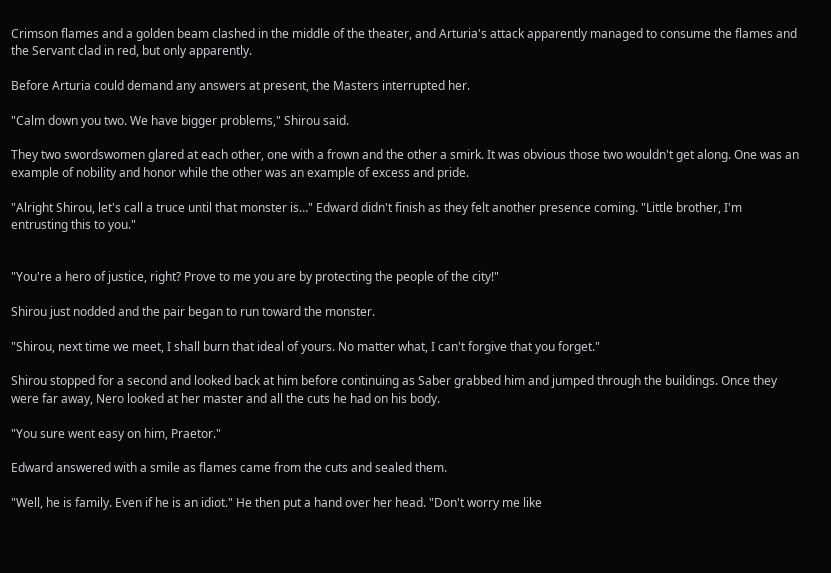Crimson flames and a golden beam clashed in the middle of the theater, and Arturia's attack apparently managed to consume the flames and the Servant clad in red, but only apparently.

Before Arturia could demand any answers at present, the Masters interrupted her.

"Calm down you two. We have bigger problems," Shirou said.

They two swordswomen glared at each other, one with a frown and the other a smirk. It was obvious those two wouldn't get along. One was an example of nobility and honor while the other was an example of excess and pride.

"Alright Shirou, let's call a truce until that monster is…" Edward didn't finish as they felt another presence coming. "Little brother, I'm entrusting this to you."


"You're a hero of justice, right? Prove to me you are by protecting the people of the city!"

Shirou just nodded and the pair began to run toward the monster.

"Shirou, next time we meet, I shall burn that ideal of yours. No matter what, I can't forgive that you forget."

Shirou stopped for a second and looked back at him before continuing as Saber grabbed him and jumped through the buildings. Once they were far away, Nero looked at her master and all the cuts he had on his body.

"You sure went easy on him, Praetor."

Edward answered with a smile as flames came from the cuts and sealed them.

"Well, he is family. Even if he is an idiot." He then put a hand over her head. "Don't worry me like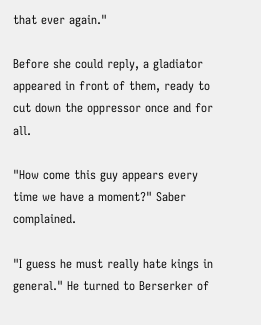that ever again."

Before she could reply, a gladiator appeared in front of them, ready to cut down the oppressor once and for all.

"How come this guy appears every time we have a moment?" Saber complained.

"I guess he must really hate kings in general." He turned to Berserker of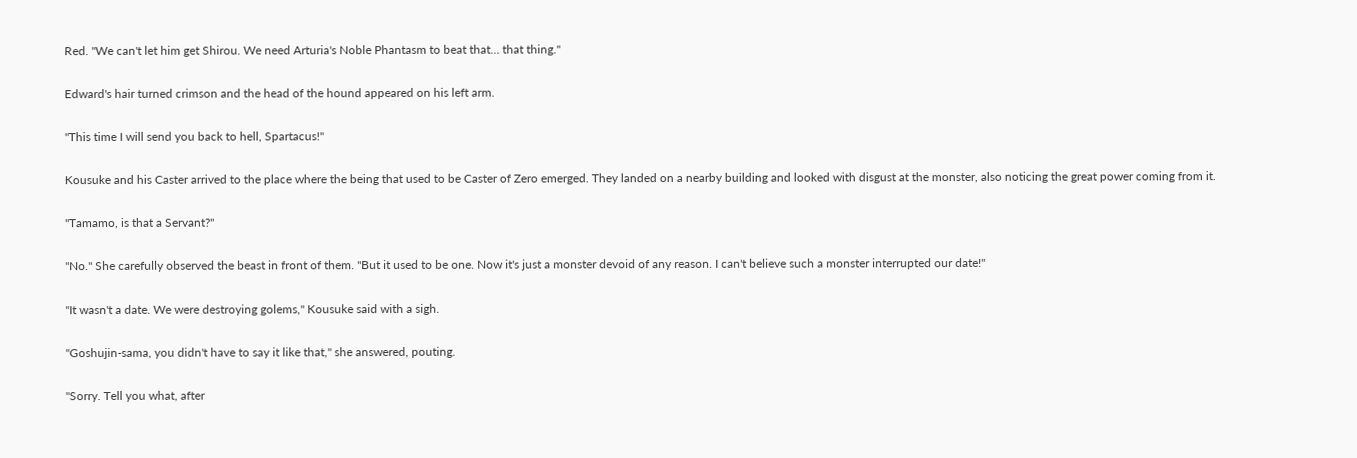Red. "We can't let him get Shirou. We need Arturia's Noble Phantasm to beat that… that thing."

Edward's hair turned crimson and the head of the hound appeared on his left arm.

"This time I will send you back to hell, Spartacus!"

Kousuke and his Caster arrived to the place where the being that used to be Caster of Zero emerged. They landed on a nearby building and looked with disgust at the monster, also noticing the great power coming from it.

"Tamamo, is that a Servant?"

"No." She carefully observed the beast in front of them. "But it used to be one. Now it's just a monster devoid of any reason. I can't believe such a monster interrupted our date!"

"It wasn't a date. We were destroying golems," Kousuke said with a sigh.

"Goshujin-sama, you didn't have to say it like that," she answered, pouting.

"Sorry. Tell you what, after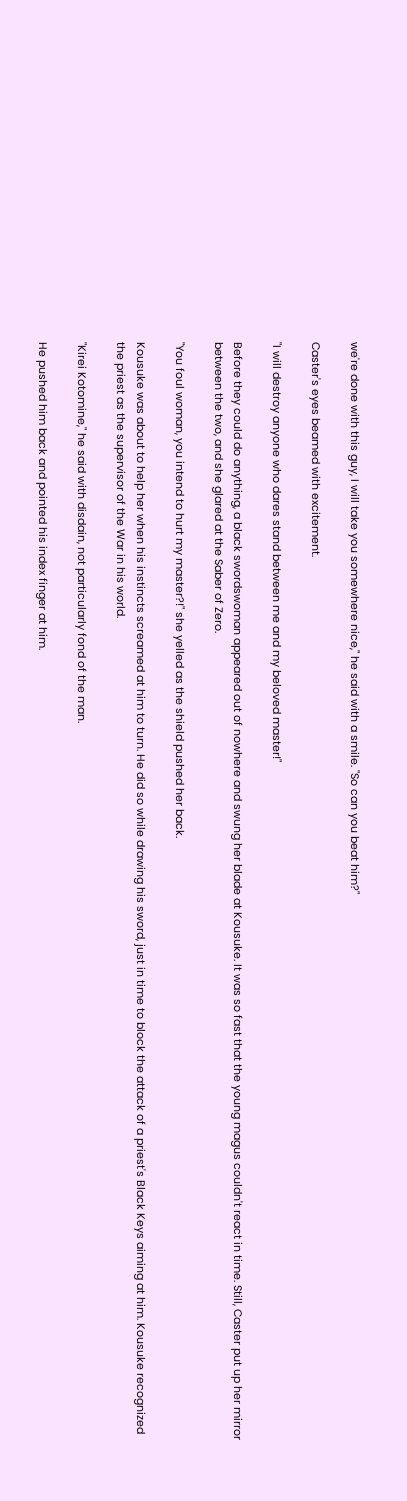we're done with this guy, I will take you somewhere nice," he said with a smile. "So can you beat him?"

Caster's eyes beamed with excitement.

"I will destroy anyone who dares stand between me and my beloved master!"

Before they could do anything, a black swordswoman appeared out of nowhere and swung her blade at Kousuke. It was so fast that the young magus couldn't react in time. Still, Caster put up her mirror between the two, and she glared at the Saber of Zero.

"You foul woman, you intend to hurt my master?!" she yelled as the shield pushed her back.

Kousuke was about to help her when his instincts screamed at him to turn. He did so while drawing his sword, just in time to block the attack of a priest's Black Keys aiming at him. Kousuke recognized the priest as the supervisor of the War in his world.

"Kirei Kotomine," he said with disdain, not particularly fond of the man.

He pushed him back and pointed his index finger at him.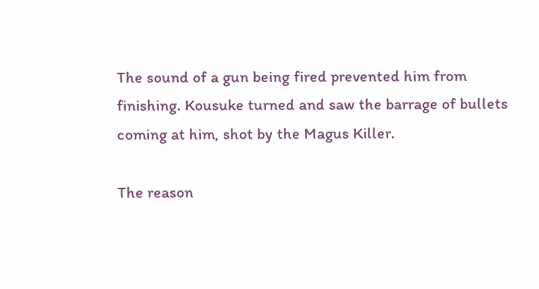The sound of a gun being fired prevented him from finishing. Kousuke turned and saw the barrage of bullets coming at him, shot by the Magus Killer.

The reason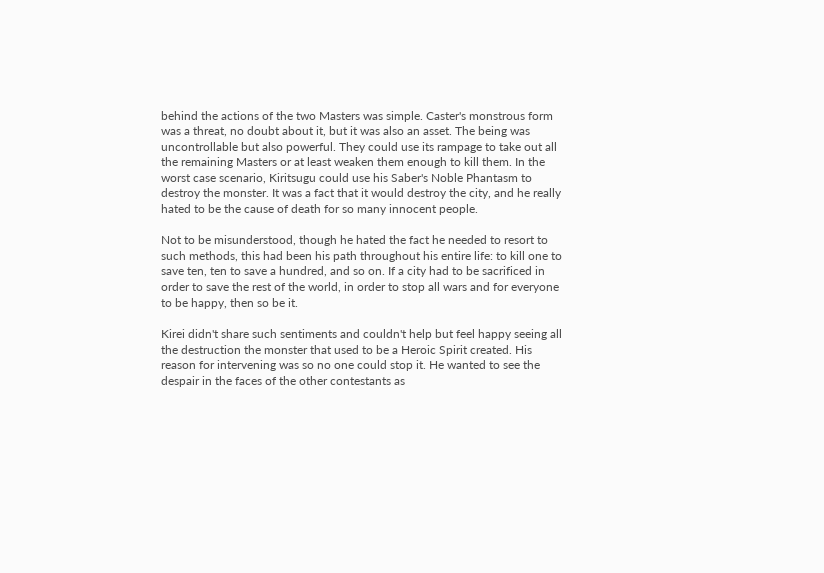behind the actions of the two Masters was simple. Caster's monstrous form was a threat, no doubt about it, but it was also an asset. The being was uncontrollable but also powerful. They could use its rampage to take out all the remaining Masters or at least weaken them enough to kill them. In the worst case scenario, Kiritsugu could use his Saber's Noble Phantasm to destroy the monster. It was a fact that it would destroy the city, and he really hated to be the cause of death for so many innocent people.

Not to be misunderstood, though he hated the fact he needed to resort to such methods, this had been his path throughout his entire life: to kill one to save ten, ten to save a hundred, and so on. If a city had to be sacrificed in order to save the rest of the world, in order to stop all wars and for everyone to be happy, then so be it.

Kirei didn't share such sentiments and couldn't help but feel happy seeing all the destruction the monster that used to be a Heroic Spirit created. His reason for intervening was so no one could stop it. He wanted to see the despair in the faces of the other contestants as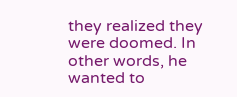they realized they were doomed. In other words, he wanted to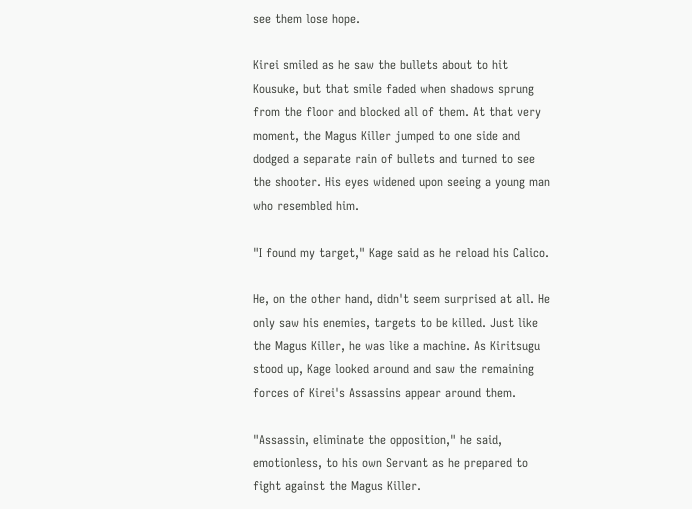see them lose hope.

Kirei smiled as he saw the bullets about to hit Kousuke, but that smile faded when shadows sprung from the floor and blocked all of them. At that very moment, the Magus Killer jumped to one side and dodged a separate rain of bullets and turned to see the shooter. His eyes widened upon seeing a young man who resembled him.

"I found my target," Kage said as he reload his Calico.

He, on the other hand, didn't seem surprised at all. He only saw his enemies, targets to be killed. Just like the Magus Killer, he was like a machine. As Kiritsugu stood up, Kage looked around and saw the remaining forces of Kirei's Assassins appear around them.

"Assassin, eliminate the opposition," he said, emotionless, to his own Servant as he prepared to fight against the Magus Killer.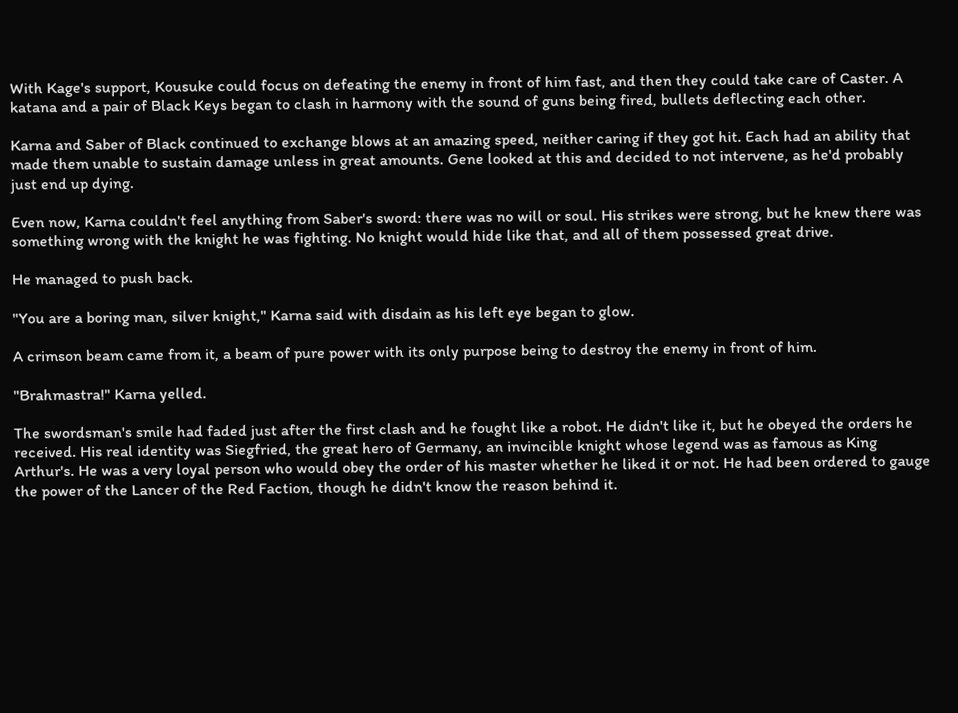With Kage's support, Kousuke could focus on defeating the enemy in front of him fast, and then they could take care of Caster. A katana and a pair of Black Keys began to clash in harmony with the sound of guns being fired, bullets deflecting each other.

Karna and Saber of Black continued to exchange blows at an amazing speed, neither caring if they got hit. Each had an ability that made them unable to sustain damage unless in great amounts. Gene looked at this and decided to not intervene, as he'd probably just end up dying.

Even now, Karna couldn't feel anything from Saber's sword: there was no will or soul. His strikes were strong, but he knew there was something wrong with the knight he was fighting. No knight would hide like that, and all of them possessed great drive.

He managed to push back.

"You are a boring man, silver knight," Karna said with disdain as his left eye began to glow.

A crimson beam came from it, a beam of pure power with its only purpose being to destroy the enemy in front of him.

"Brahmastra!" Karna yelled.

The swordsman's smile had faded just after the first clash and he fought like a robot. He didn't like it, but he obeyed the orders he received. His real identity was Siegfried, the great hero of Germany, an invincible knight whose legend was as famous as King Arthur's. He was a very loyal person who would obey the order of his master whether he liked it or not. He had been ordered to gauge the power of the Lancer of the Red Faction, though he didn't know the reason behind it.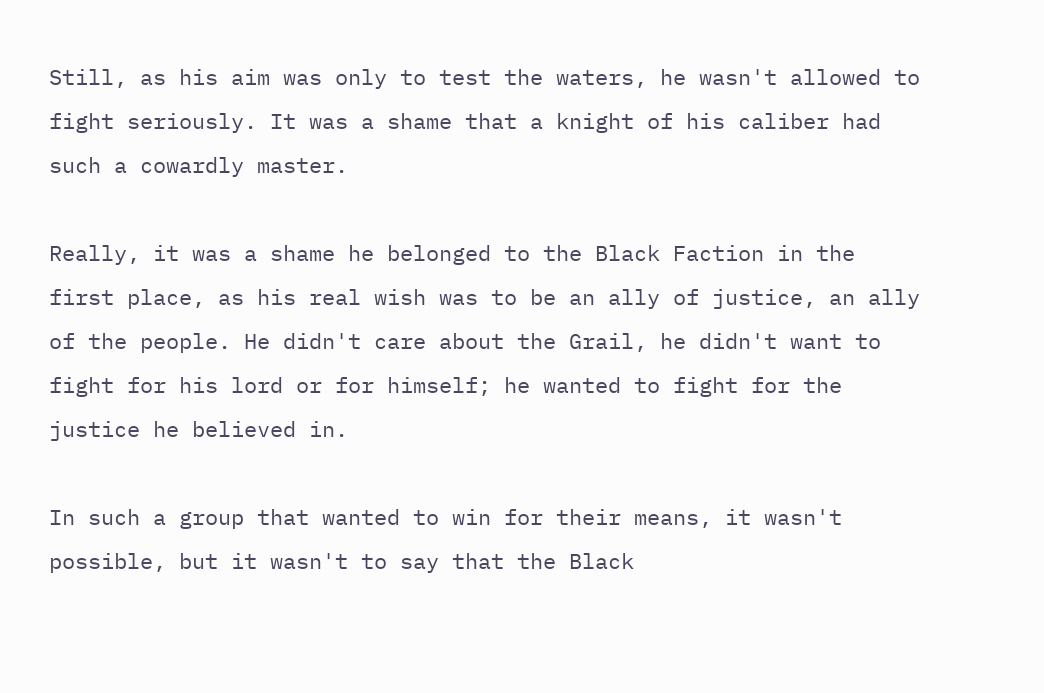Still, as his aim was only to test the waters, he wasn't allowed to fight seriously. It was a shame that a knight of his caliber had such a cowardly master.

Really, it was a shame he belonged to the Black Faction in the first place, as his real wish was to be an ally of justice, an ally of the people. He didn't care about the Grail, he didn't want to fight for his lord or for himself; he wanted to fight for the justice he believed in.

In such a group that wanted to win for their means, it wasn't possible, but it wasn't to say that the Black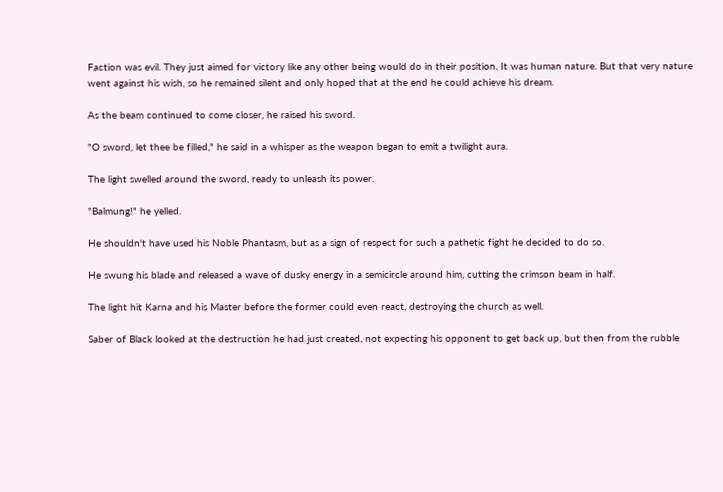Faction was evil. They just aimed for victory like any other being would do in their position. It was human nature. But that very nature went against his wish, so he remained silent and only hoped that at the end he could achieve his dream.

As the beam continued to come closer, he raised his sword.

"O sword, let thee be filled," he said in a whisper as the weapon began to emit a twilight aura.

The light swelled around the sword, ready to unleash its power.

"Balmung!" he yelled.

He shouldn't have used his Noble Phantasm, but as a sign of respect for such a pathetic fight he decided to do so.

He swung his blade and released a wave of dusky energy in a semicircle around him, cutting the crimson beam in half.

The light hit Karna and his Master before the former could even react, destroying the church as well.

Saber of Black looked at the destruction he had just created, not expecting his opponent to get back up, but then from the rubble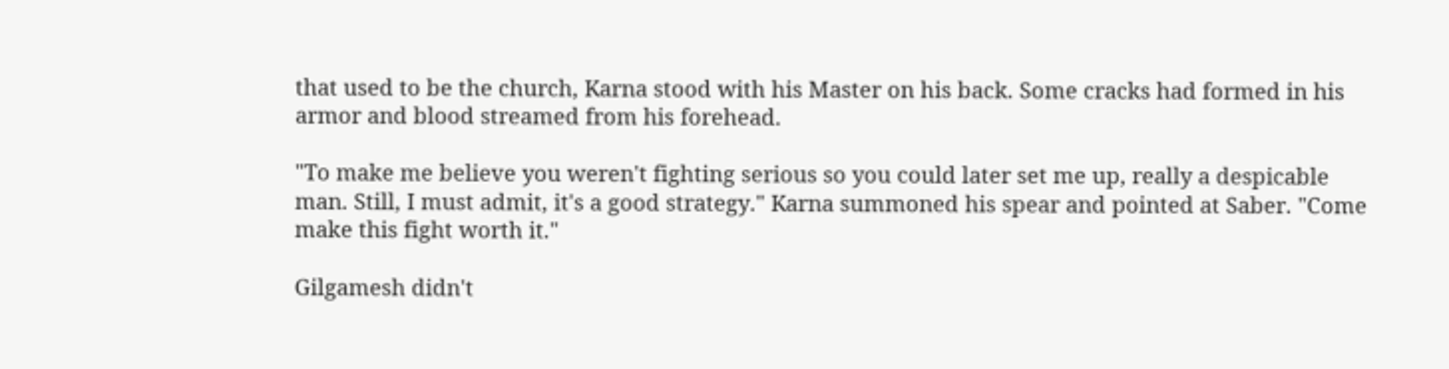that used to be the church, Karna stood with his Master on his back. Some cracks had formed in his armor and blood streamed from his forehead.

"To make me believe you weren't fighting serious so you could later set me up, really a despicable man. Still, I must admit, it's a good strategy." Karna summoned his spear and pointed at Saber. "Come make this fight worth it."

Gilgamesh didn't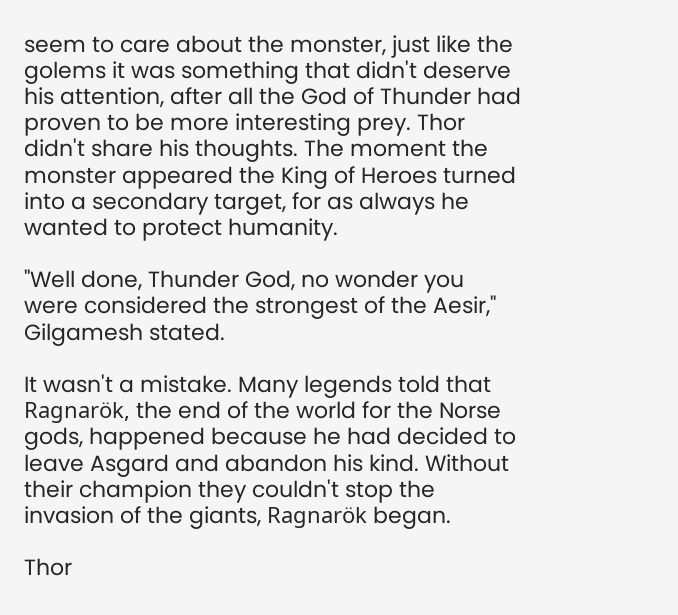seem to care about the monster, just like the golems it was something that didn't deserve his attention, after all the God of Thunder had proven to be more interesting prey. Thor didn't share his thoughts. The moment the monster appeared the King of Heroes turned into a secondary target, for as always he wanted to protect humanity.

"Well done, Thunder God, no wonder you were considered the strongest of the Aesir," Gilgamesh stated.

It wasn't a mistake. Many legends told that Ragnarök, the end of the world for the Norse gods, happened because he had decided to leave Asgard and abandon his kind. Without their champion they couldn't stop the invasion of the giants, Ragnarök began.

Thor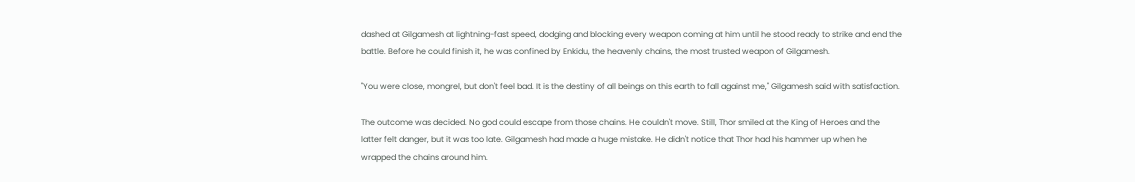dashed at Gilgamesh at lightning-fast speed, dodging and blocking every weapon coming at him until he stood ready to strike and end the battle. Before he could finish it, he was confined by Enkidu, the heavenly chains, the most trusted weapon of Gilgamesh.

"You were close, mongrel, but don't feel bad. It is the destiny of all beings on this earth to fall against me," Gilgamesh said with satisfaction.

The outcome was decided. No god could escape from those chains. He couldn't move. Still, Thor smiled at the King of Heroes and the latter felt danger, but it was too late. Gilgamesh had made a huge mistake. He didn't notice that Thor had his hammer up when he wrapped the chains around him.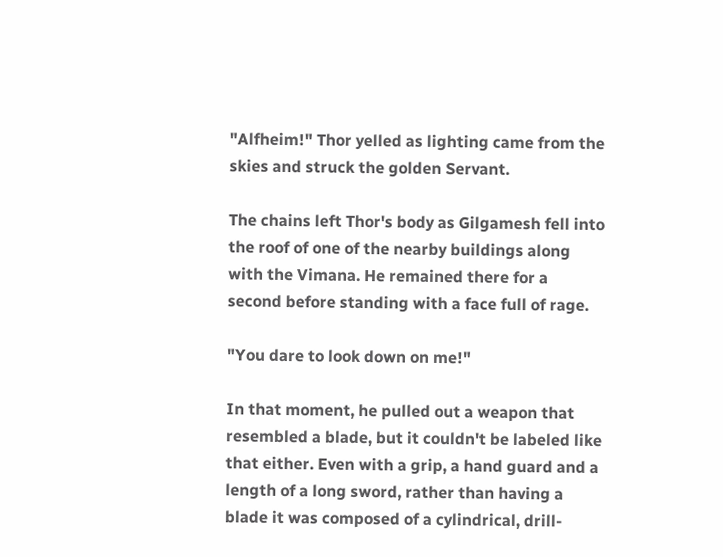"Alfheim!" Thor yelled as lighting came from the skies and struck the golden Servant.

The chains left Thor's body as Gilgamesh fell into the roof of one of the nearby buildings along with the Vimana. He remained there for a second before standing with a face full of rage.

"You dare to look down on me!"

In that moment, he pulled out a weapon that resembled a blade, but it couldn't be labeled like that either. Even with a grip, a hand guard and a length of a long sword, rather than having a blade it was composed of a cylindrical, drill-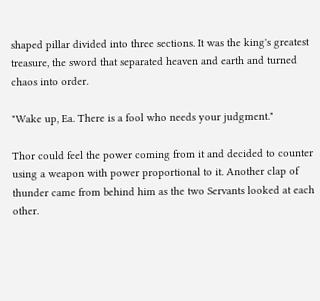shaped pillar divided into three sections. It was the king's greatest treasure, the sword that separated heaven and earth and turned chaos into order.

"Wake up, Ea. There is a fool who needs your judgment."

Thor could feel the power coming from it and decided to counter using a weapon with power proportional to it. Another clap of thunder came from behind him as the two Servants looked at each other.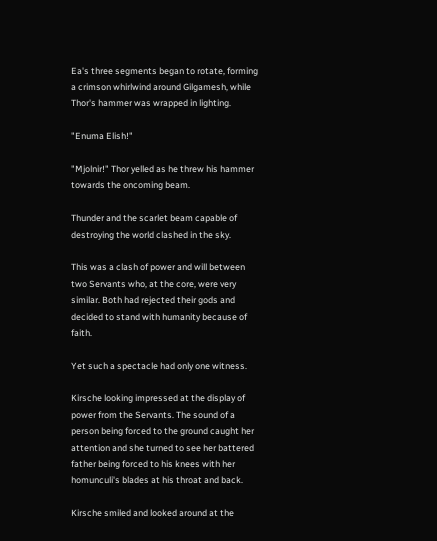Ea's three segments began to rotate, forming a crimson whirlwind around Gilgamesh, while Thor's hammer was wrapped in lighting.

"Enuma Elish!"

"Mjolnir!" Thor yelled as he threw his hammer towards the oncoming beam.

Thunder and the scarlet beam capable of destroying the world clashed in the sky.

This was a clash of power and will between two Servants who, at the core, were very similar. Both had rejected their gods and decided to stand with humanity because of faith.

Yet such a spectacle had only one witness.

Kirsche looking impressed at the display of power from the Servants. The sound of a person being forced to the ground caught her attention and she turned to see her battered father being forced to his knees with her homunculi's blades at his throat and back.

Kirsche smiled and looked around at the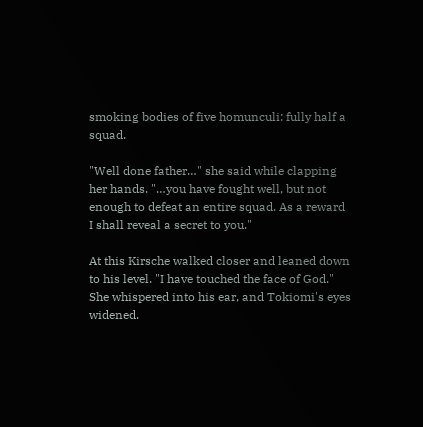smoking bodies of five homunculi: fully half a squad.

"Well done father…" she said while clapping her hands. "…you have fought well, but not enough to defeat an entire squad. As a reward I shall reveal a secret to you."

At this Kirsche walked closer and leaned down to his level. "I have touched the face of God." She whispered into his ear, and Tokiomi's eyes widened.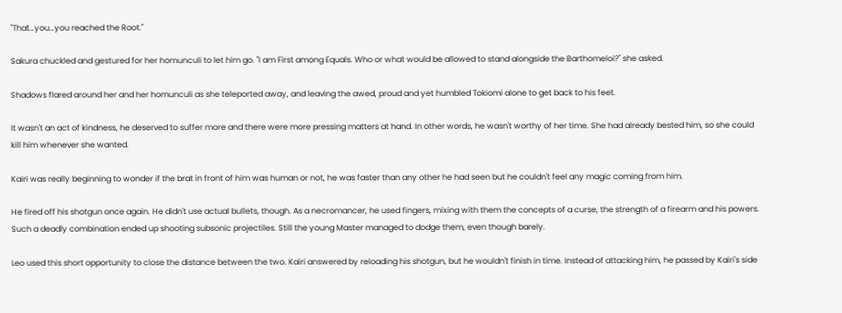"That…you…you reached the Root."

Sakura chuckled and gestured for her homunculi to let him go. "I am First among Equals. Who or what would be allowed to stand alongside the Barthomeloi?" she asked.

Shadows flared around her and her homunculi as she teleported away, and leaving the awed, proud and yet humbled Tokiomi alone to get back to his feet.

It wasn't an act of kindness, he deserved to suffer more and there were more pressing matters at hand. In other words, he wasn't worthy of her time. She had already bested him, so she could kill him whenever she wanted.

Kairi was really beginning to wonder if the brat in front of him was human or not, he was faster than any other he had seen but he couldn't feel any magic coming from him.

He fired off his shotgun once again. He didn't use actual bullets, though. As a necromancer, he used fingers, mixing with them the concepts of a curse, the strength of a firearm and his powers. Such a deadly combination ended up shooting subsonic projectiles. Still the young Master managed to dodge them, even though barely.

Leo used this short opportunity to close the distance between the two. Kairi answered by reloading his shotgun, but he wouldn't finish in time. Instead of attacking him, he passed by Kairi's side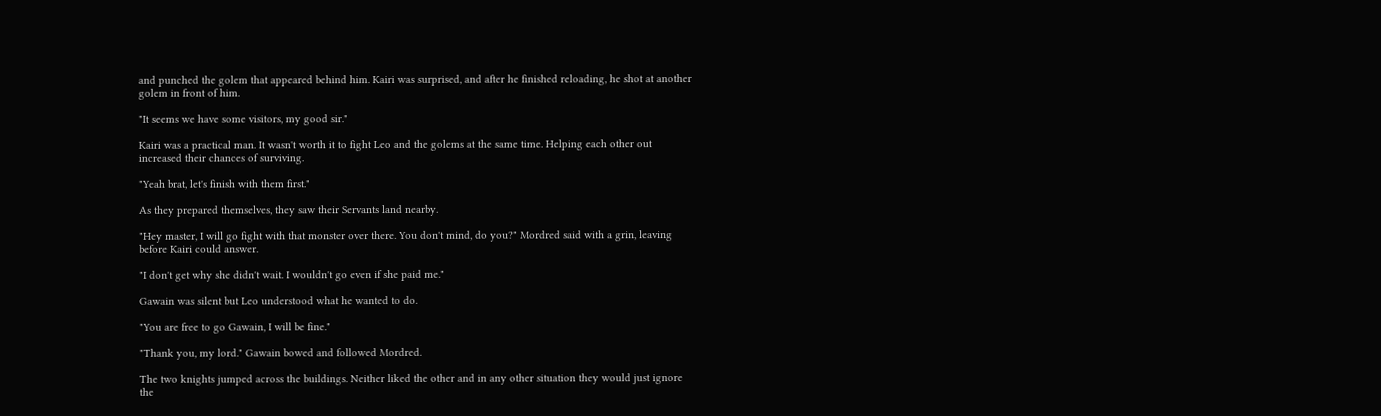and punched the golem that appeared behind him. Kairi was surprised, and after he finished reloading, he shot at another golem in front of him.

"It seems we have some visitors, my good sir."

Kairi was a practical man. It wasn't worth it to fight Leo and the golems at the same time. Helping each other out increased their chances of surviving.

"Yeah brat, let's finish with them first."

As they prepared themselves, they saw their Servants land nearby.

"Hey master, I will go fight with that monster over there. You don't mind, do you?" Mordred said with a grin, leaving before Kairi could answer.

"I don't get why she didn't wait. I wouldn't go even if she paid me."

Gawain was silent but Leo understood what he wanted to do.

"You are free to go Gawain, I will be fine."

"Thank you, my lord." Gawain bowed and followed Mordred.

The two knights jumped across the buildings. Neither liked the other and in any other situation they would just ignore the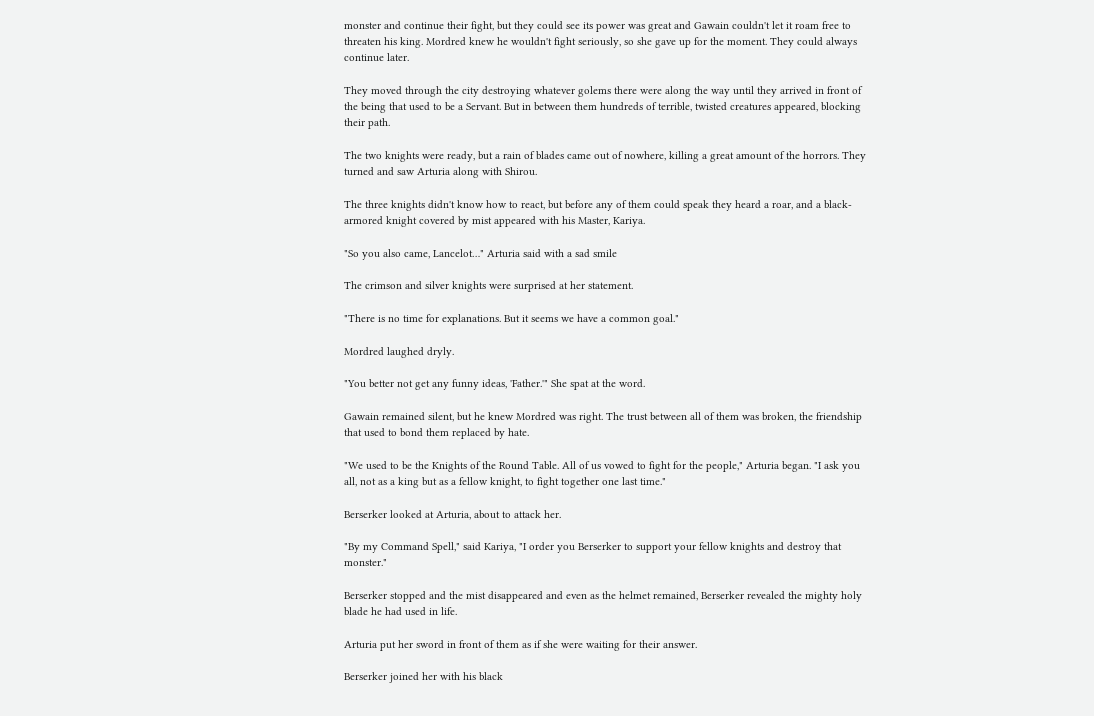monster and continue their fight, but they could see its power was great and Gawain couldn't let it roam free to threaten his king. Mordred knew he wouldn't fight seriously, so she gave up for the moment. They could always continue later.

They moved through the city destroying whatever golems there were along the way until they arrived in front of the being that used to be a Servant. But in between them hundreds of terrible, twisted creatures appeared, blocking their path.

The two knights were ready, but a rain of blades came out of nowhere, killing a great amount of the horrors. They turned and saw Arturia along with Shirou.

The three knights didn't know how to react, but before any of them could speak they heard a roar, and a black-armored knight covered by mist appeared with his Master, Kariya.

"So you also came, Lancelot…" Arturia said with a sad smile

The crimson and silver knights were surprised at her statement.

"There is no time for explanations. But it seems we have a common goal."

Mordred laughed dryly.

"You better not get any funny ideas, 'Father.'" She spat at the word.

Gawain remained silent, but he knew Mordred was right. The trust between all of them was broken, the friendship that used to bond them replaced by hate.

"We used to be the Knights of the Round Table. All of us vowed to fight for the people," Arturia began. "I ask you all, not as a king but as a fellow knight, to fight together one last time."

Berserker looked at Arturia, about to attack her.

"By my Command Spell," said Kariya, "I order you Berserker to support your fellow knights and destroy that monster."

Berserker stopped and the mist disappeared and even as the helmet remained, Berserker revealed the mighty holy blade he had used in life.

Arturia put her sword in front of them as if she were waiting for their answer.

Berserker joined her with his black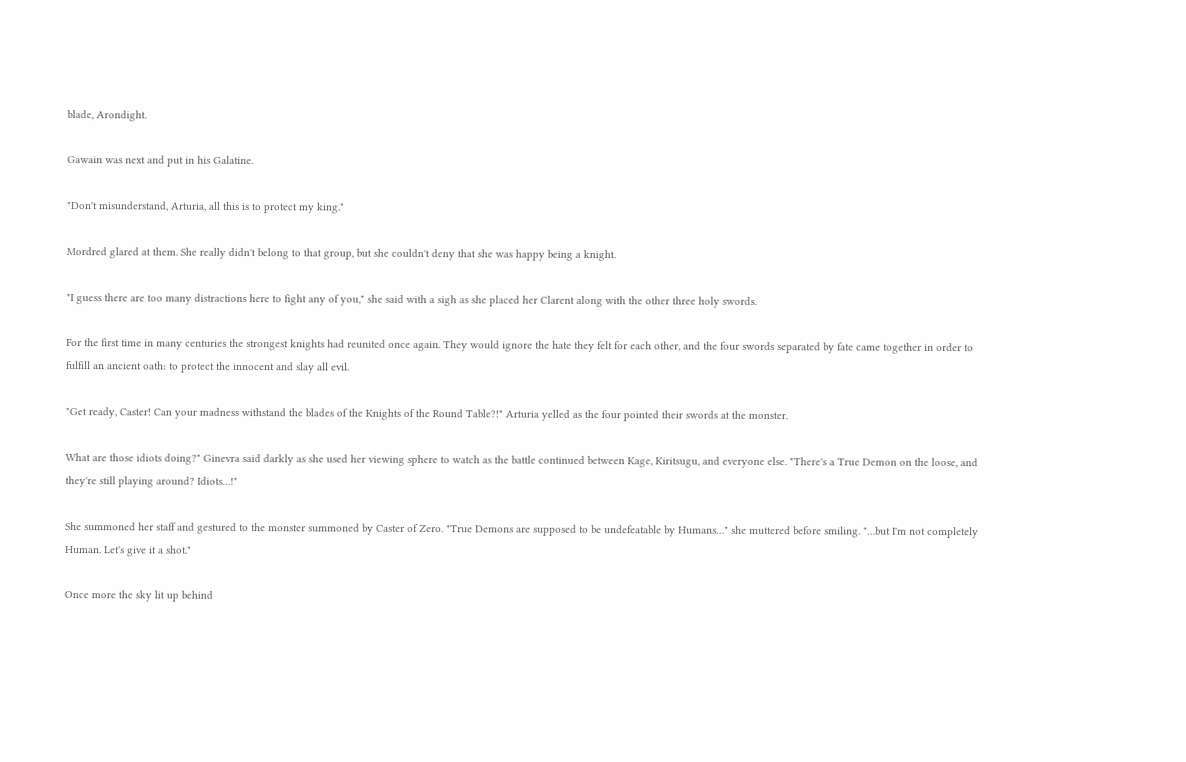blade, Arondight.

Gawain was next and put in his Galatine.

"Don't misunderstand, Arturia, all this is to protect my king."

Mordred glared at them. She really didn't belong to that group, but she couldn't deny that she was happy being a knight.

"I guess there are too many distractions here to fight any of you," she said with a sigh as she placed her Clarent along with the other three holy swords.

For the first time in many centuries the strongest knights had reunited once again. They would ignore the hate they felt for each other, and the four swords separated by fate came together in order to fulfill an ancient oath: to protect the innocent and slay all evil.

"Get ready, Caster! Can your madness withstand the blades of the Knights of the Round Table?!" Arturia yelled as the four pointed their swords at the monster.

What are those idiots doing?" Ginevra said darkly as she used her viewing sphere to watch as the battle continued between Kage, Kiritsugu, and everyone else. "There's a True Demon on the loose, and they're still playing around? Idiots…!"

She summoned her staff and gestured to the monster summoned by Caster of Zero. "True Demons are supposed to be undefeatable by Humans…" she muttered before smiling. "…but I'm not completely Human. Let's give it a shot."

Once more the sky lit up behind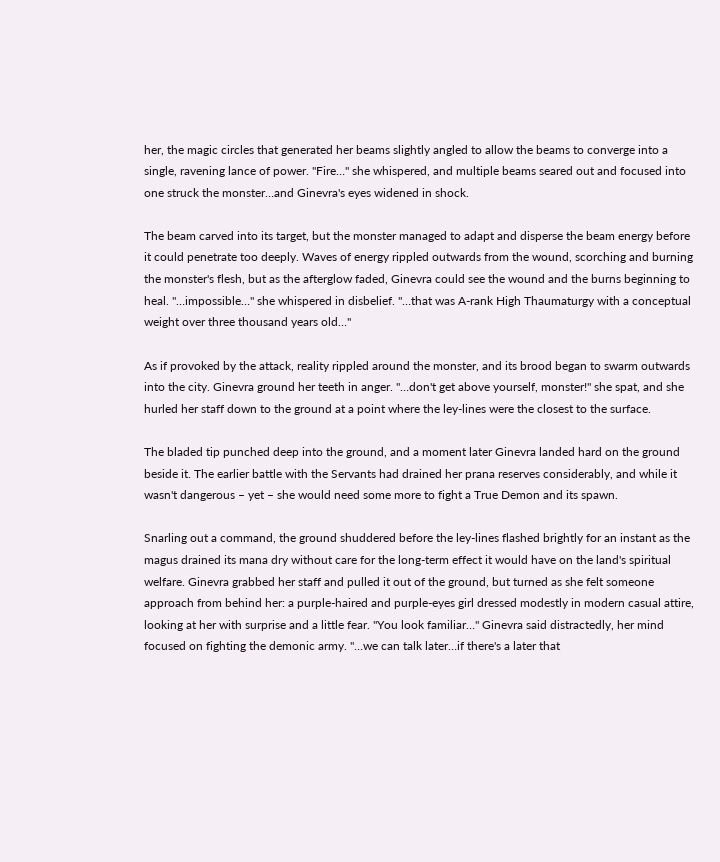her, the magic circles that generated her beams slightly angled to allow the beams to converge into a single, ravening lance of power. "Fire…" she whispered, and multiple beams seared out and focused into one struck the monster…and Ginevra's eyes widened in shock.

The beam carved into its target, but the monster managed to adapt and disperse the beam energy before it could penetrate too deeply. Waves of energy rippled outwards from the wound, scorching and burning the monster's flesh, but as the afterglow faded, Ginevra could see the wound and the burns beginning to heal. "…impossible…" she whispered in disbelief. "…that was A-rank High Thaumaturgy with a conceptual weight over three thousand years old…"

As if provoked by the attack, reality rippled around the monster, and its brood began to swarm outwards into the city. Ginevra ground her teeth in anger. "…don't get above yourself, monster!" she spat, and she hurled her staff down to the ground at a point where the ley-lines were the closest to the surface.

The bladed tip punched deep into the ground, and a moment later Ginevra landed hard on the ground beside it. The earlier battle with the Servants had drained her prana reserves considerably, and while it wasn't dangerous – yet – she would need some more to fight a True Demon and its spawn.

Snarling out a command, the ground shuddered before the ley-lines flashed brightly for an instant as the magus drained its mana dry without care for the long-term effect it would have on the land's spiritual welfare. Ginevra grabbed her staff and pulled it out of the ground, but turned as she felt someone approach from behind her: a purple-haired and purple-eyes girl dressed modestly in modern casual attire, looking at her with surprise and a little fear. "You look familiar…" Ginevra said distractedly, her mind focused on fighting the demonic army. "…we can talk later…if there's a later that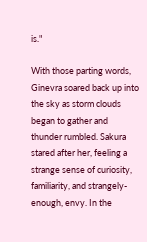is."

With those parting words, Ginevra soared back up into the sky as storm clouds began to gather and thunder rumbled. Sakura stared after her, feeling a strange sense of curiosity, familiarity, and strangely-enough, envy. In the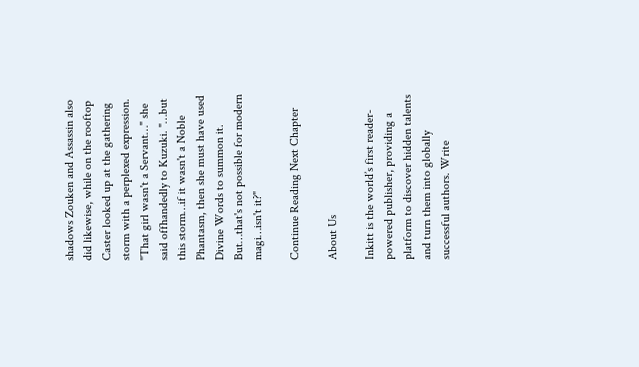shadows Zouken and Assassin also did likewise, while on the rooftop Caster looked up at the gathering storm with a perplexed expression. "That girl wasn't a Servant…" she said offhandedly to Kuzuki. "…but this storm…if it wasn't a Noble Phantasm, then she must have used Divine Words to summon it. But…that's not possible for modern magi…isn't it?"

Continue Reading Next Chapter

About Us

Inkitt is the world’s first reader-powered publisher, providing a platform to discover hidden talents and turn them into globally successful authors. Write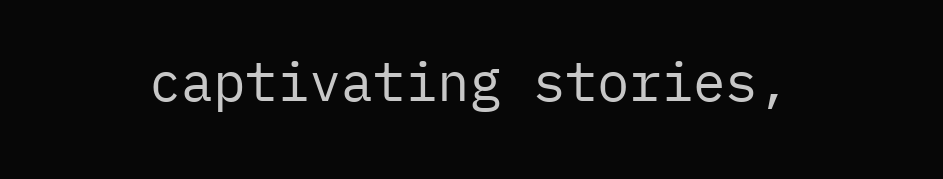captivating stories,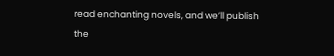read enchanting novels, and we’ll publish the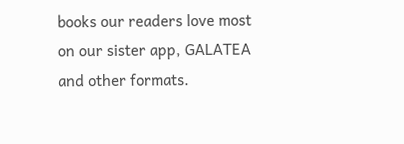books our readers love most on our sister app, GALATEA and other formats.